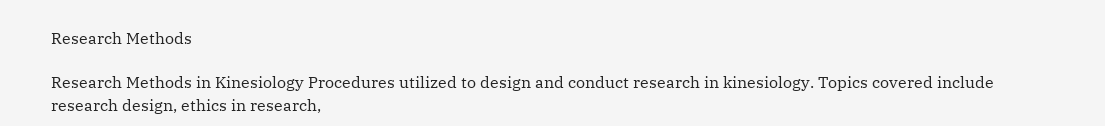Research Methods

Research Methods in Kinesiology Procedures utilized to design and conduct research in kinesiology. Topics covered include research design, ethics in research,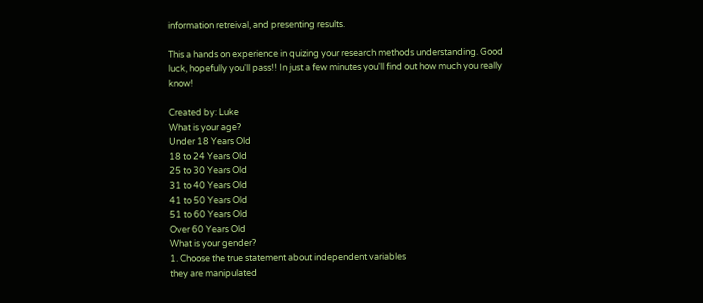information retreival, and presenting results.

This a hands on experience in quizing your research methods understanding. Good luck, hopefully you'll pass!! In just a few minutes you'll find out how much you really know!

Created by: Luke
What is your age?
Under 18 Years Old
18 to 24 Years Old
25 to 30 Years Old
31 to 40 Years Old
41 to 50 Years Old
51 to 60 Years Old
Over 60 Years Old
What is your gender?
1. Choose the true statement about independent variables
they are manipulated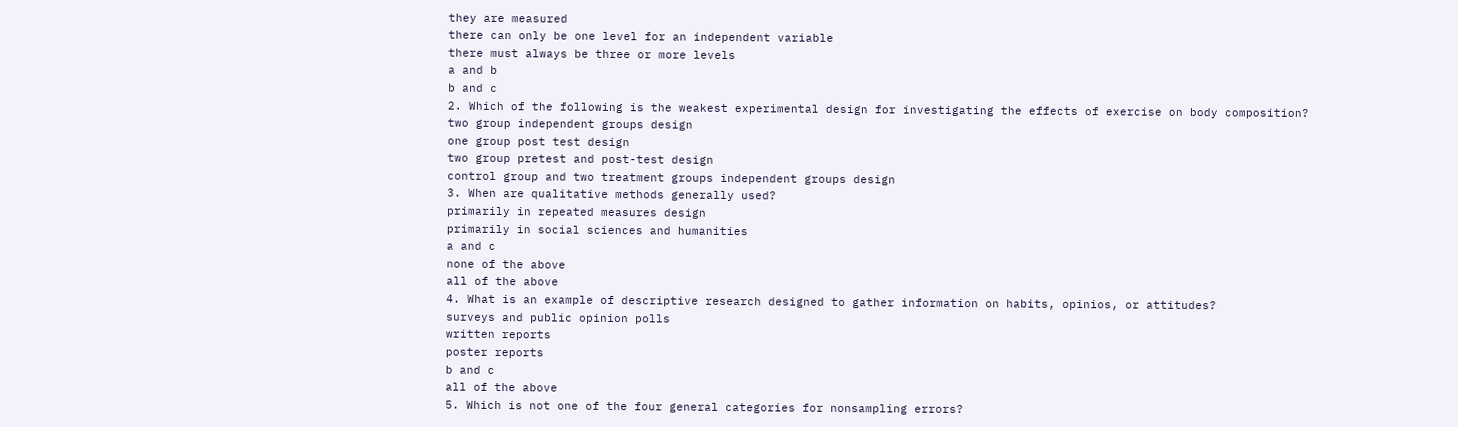they are measured
there can only be one level for an independent variable
there must always be three or more levels
a and b
b and c
2. Which of the following is the weakest experimental design for investigating the effects of exercise on body composition?
two group independent groups design
one group post test design
two group pretest and post-test design
control group and two treatment groups independent groups design
3. When are qualitative methods generally used?
primarily in repeated measures design
primarily in social sciences and humanities
a and c
none of the above
all of the above
4. What is an example of descriptive research designed to gather information on habits, opinios, or attitudes?
surveys and public opinion polls
written reports
poster reports
b and c
all of the above
5. Which is not one of the four general categories for nonsampling errors?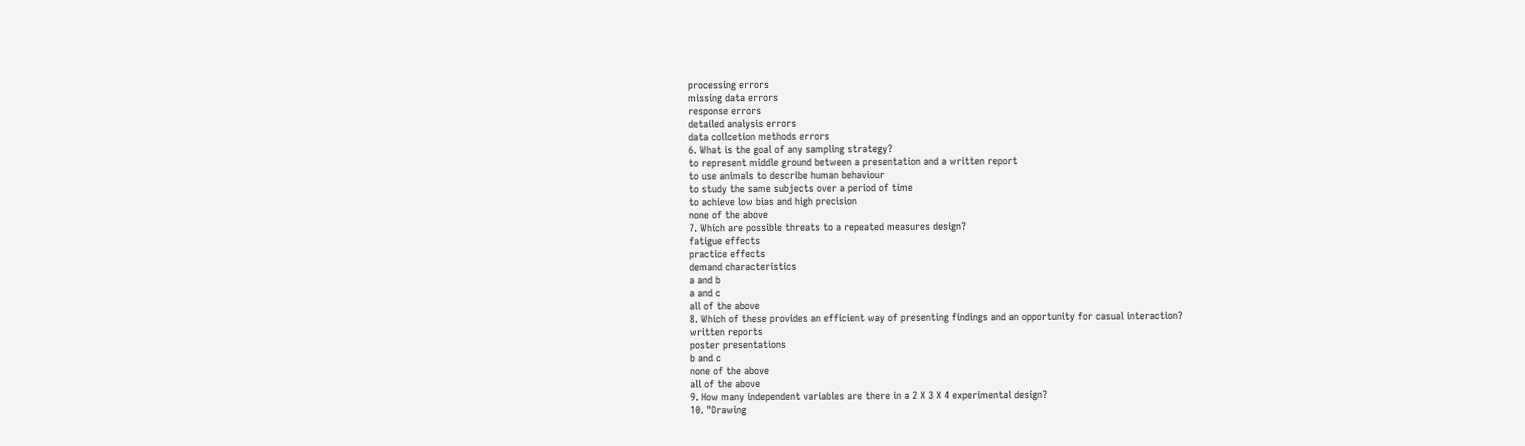processing errors
missing data errors
response errors
detailed analysis errors
data collcetion methods errors
6. What is the goal of any sampling strategy?
to represent middle ground between a presentation and a written report
to use animals to describe human behaviour
to study the same subjects over a period of time
to achieve low bias and high precision
none of the above
7. Which are possible threats to a repeated measures design?
fatigue effects
practice effects
demand characteristics
a and b
a and c
all of the above
8. Which of these provides an efficient way of presenting findings and an opportunity for casual interaction?
written reports
poster presentations
b and c
none of the above
all of the above
9. How many independent variables are there in a 2 X 3 X 4 experimental design?
10. "Drawing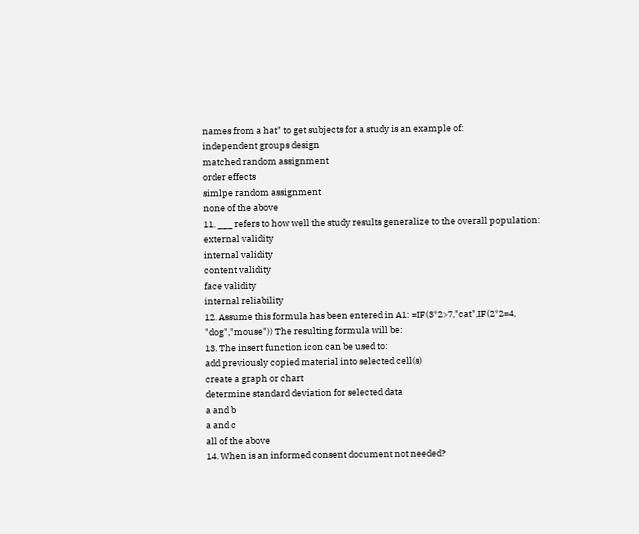names from a hat" to get subjects for a study is an example of:
independent groups design
matched random assignment
order effects
simlpe random assignment
none of the above
11. ___ refers to how well the study results generalize to the overall population:
external validity
internal validity
content validity
face validity
internal reliability
12. Assume this formula has been entered in A1: =IF(3*2>7,"cat",IF(2*2=4, "dog","mouse")) The resulting formula will be:
13. The insert function icon can be used to:
add previously copied material into selected cell(s)
create a graph or chart
determine standard deviation for selected data
a and b
a and c
all of the above
14. When is an informed consent document not needed?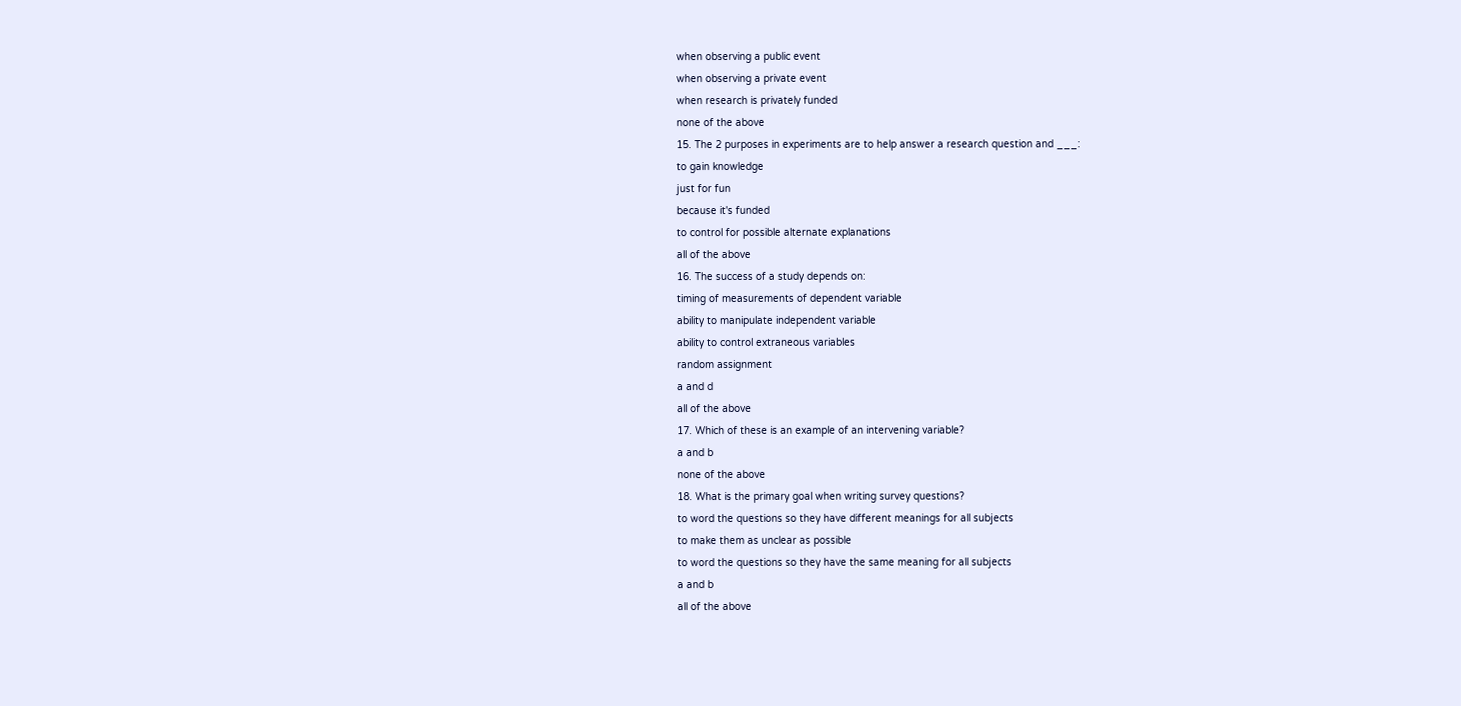when observing a public event
when observing a private event
when research is privately funded
none of the above
15. The 2 purposes in experiments are to help answer a research question and ___:
to gain knowledge
just for fun
because it's funded
to control for possible alternate explanations
all of the above
16. The success of a study depends on:
timing of measurements of dependent variable
ability to manipulate independent variable
ability to control extraneous variables
random assignment
a and d
all of the above
17. Which of these is an example of an intervening variable?
a and b
none of the above
18. What is the primary goal when writing survey questions?
to word the questions so they have different meanings for all subjects
to make them as unclear as possible
to word the questions so they have the same meaning for all subjects
a and b
all of the above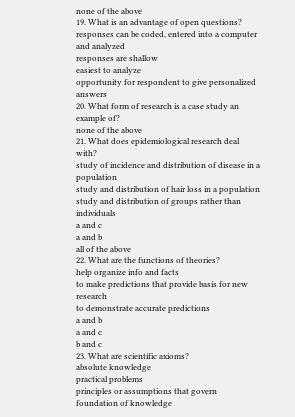none of the above
19. What is an advantage of open questions?
responses can be coded, entered into a computer and analyzed
responses are shallow
easiest to analyze
opportunity for respondent to give personalized answers
20. What form of research is a case study an example of?
none of the above
21. What does epidemiological research deal with?
study of incidence and distribution of disease in a population
study and distribution of hair loss in a population
study and distribution of groups rather than individuals
a and c
a and b
all of the above
22. What are the functions of theories?
help organize info and facts
to make predictions that provide basis for new research
to demonstrate accurate predictions
a and b
a and c
b and c
23. What are scientific axioms?
absolute knowledge
practical problems
principles or assumptions that govern foundation of knowledge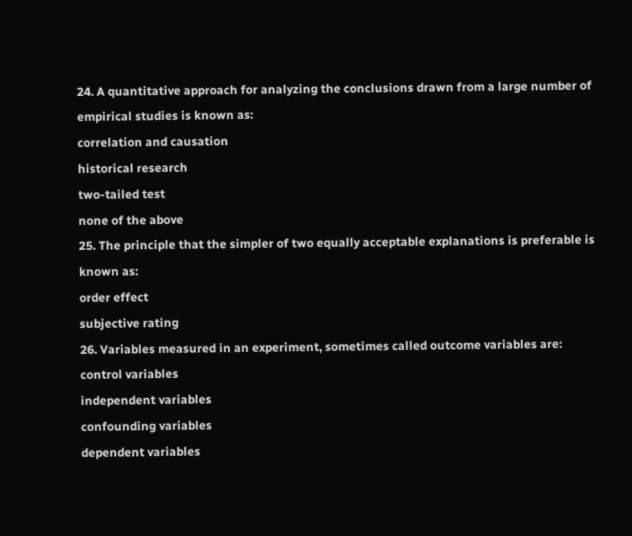24. A quantitative approach for analyzing the conclusions drawn from a large number of empirical studies is known as:
correlation and causation
historical research
two-tailed test
none of the above
25. The principle that the simpler of two equally acceptable explanations is preferable is known as:
order effect
subjective rating
26. Variables measured in an experiment, sometimes called outcome variables are:
control variables
independent variables
confounding variables
dependent variables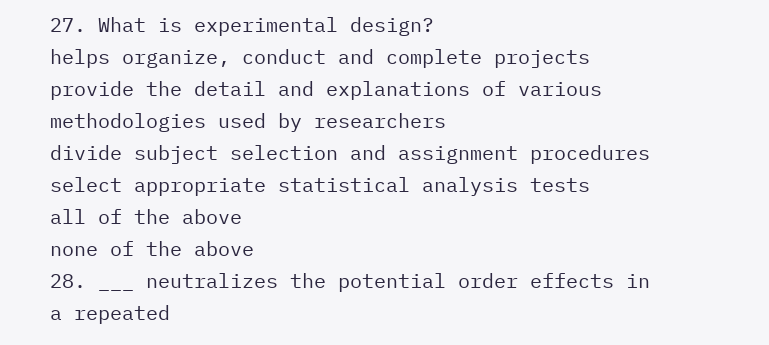27. What is experimental design?
helps organize, conduct and complete projects
provide the detail and explanations of various methodologies used by researchers
divide subject selection and assignment procedures
select appropriate statistical analysis tests
all of the above
none of the above
28. ___ neutralizes the potential order effects in a repeated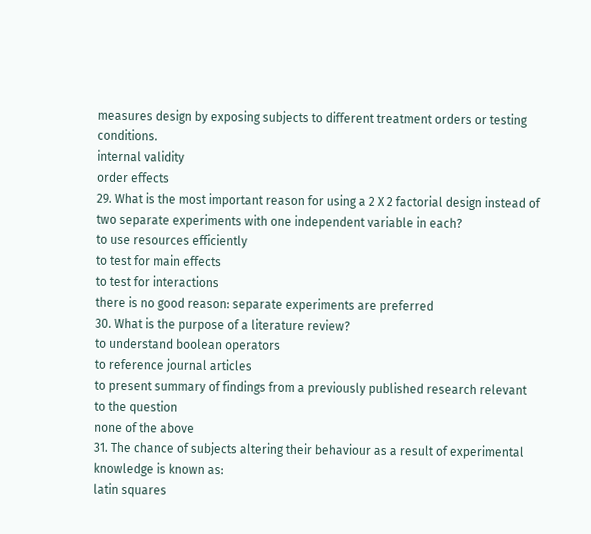measures design by exposing subjects to different treatment orders or testing conditions.
internal validity
order effects
29. What is the most important reason for using a 2 X 2 factorial design instead of two separate experiments with one independent variable in each?
to use resources efficiently
to test for main effects
to test for interactions
there is no good reason: separate experiments are preferred
30. What is the purpose of a literature review?
to understand boolean operators
to reference journal articles
to present summary of findings from a previously published research relevant to the question
none of the above
31. The chance of subjects altering their behaviour as a result of experimental knowledge is known as:
latin squares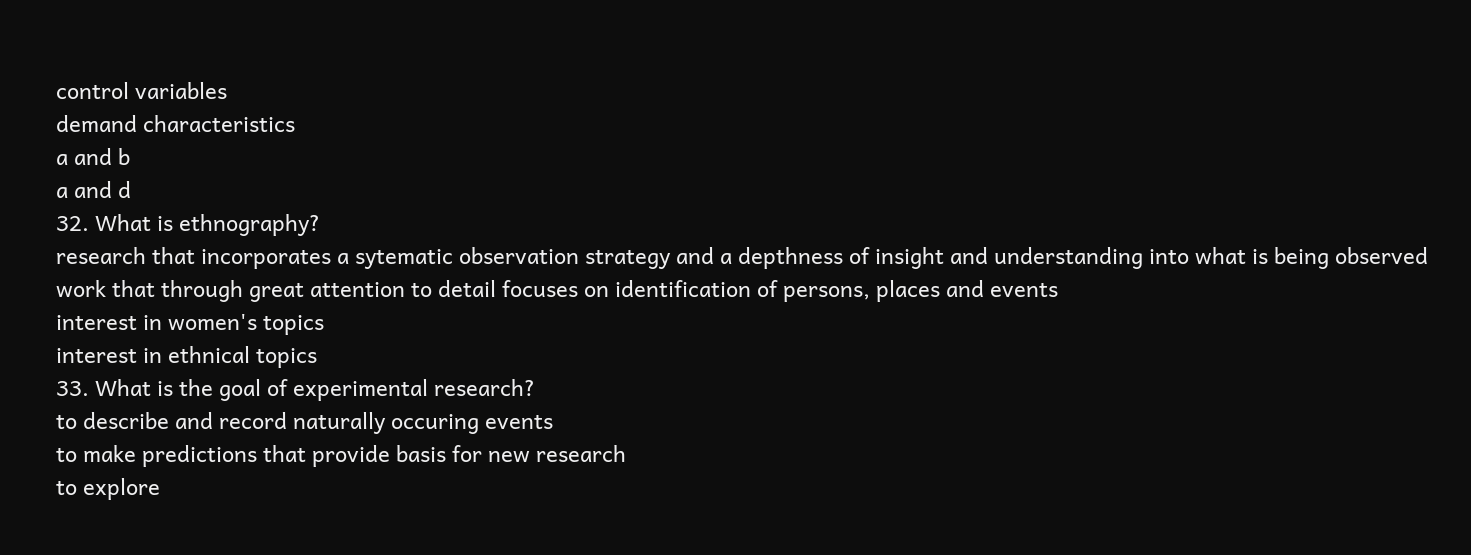control variables
demand characteristics
a and b
a and d
32. What is ethnography?
research that incorporates a sytematic observation strategy and a depthness of insight and understanding into what is being observed
work that through great attention to detail focuses on identification of persons, places and events
interest in women's topics
interest in ethnical topics
33. What is the goal of experimental research?
to describe and record naturally occuring events
to make predictions that provide basis for new research
to explore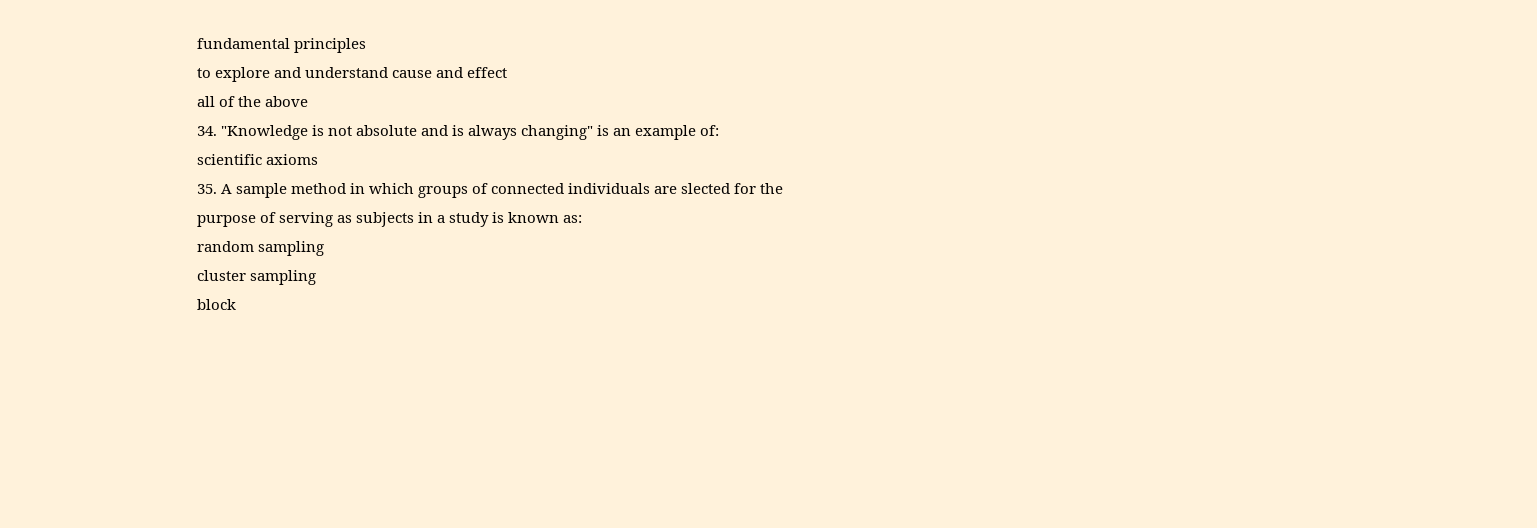fundamental principles
to explore and understand cause and effect
all of the above
34. "Knowledge is not absolute and is always changing" is an example of:
scientific axioms
35. A sample method in which groups of connected individuals are slected for the purpose of serving as subjects in a study is known as:
random sampling
cluster sampling
block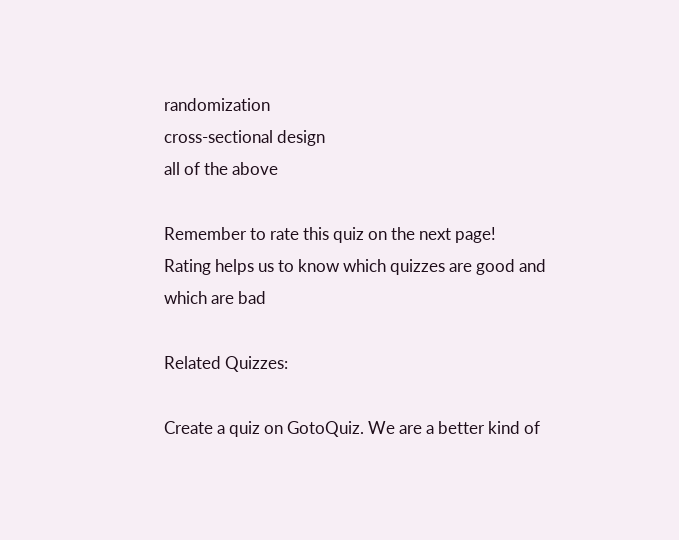randomization
cross-sectional design
all of the above

Remember to rate this quiz on the next page!
Rating helps us to know which quizzes are good and which are bad

Related Quizzes:

Create a quiz on GotoQuiz. We are a better kind of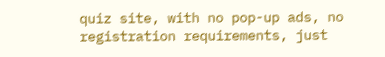quiz site, with no pop-up ads, no registration requirements, just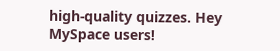high-quality quizzes. Hey MySpace users!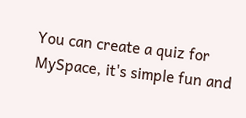You can create a quiz for MySpace, it's simple fun and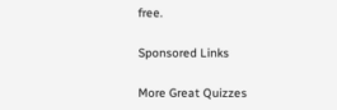free.

Sponsored Links

More Great Quizzes